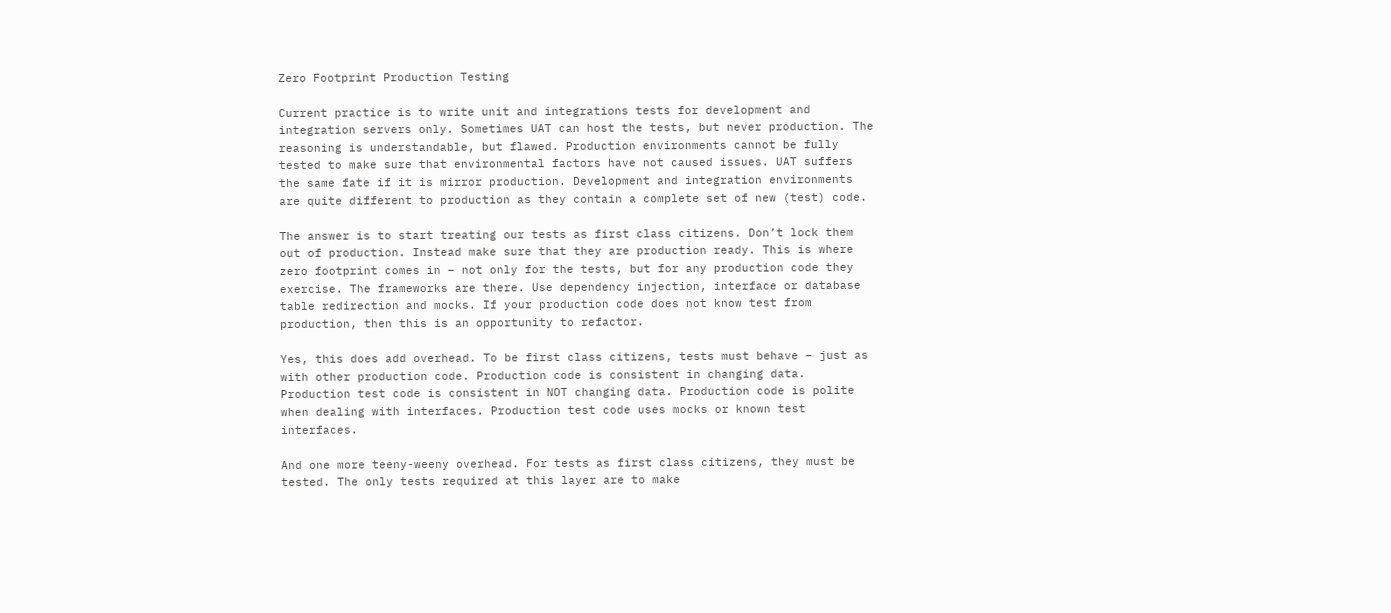Zero Footprint Production Testing

Current practice is to write unit and integrations tests for development and integration servers only. Sometimes UAT can host the tests, but never production. The reasoning is understandable, but flawed. Production environments cannot be fully tested to make sure that environmental factors have not caused issues. UAT suffers the same fate if it is mirror production. Development and integration environments are quite different to production as they contain a complete set of new (test) code.

The answer is to start treating our tests as first class citizens. Don’t lock them out of production. Instead make sure that they are production ready. This is where zero footprint comes in – not only for the tests, but for any production code they exercise. The frameworks are there. Use dependency injection, interface or database table redirection and mocks. If your production code does not know test from production, then this is an opportunity to refactor.

Yes, this does add overhead. To be first class citizens, tests must behave – just as with other production code. Production code is consistent in changing data. Production test code is consistent in NOT changing data. Production code is polite when dealing with interfaces. Production test code uses mocks or known test interfaces.

And one more teeny-weeny overhead. For tests as first class citizens, they must be tested. The only tests required at this layer are to make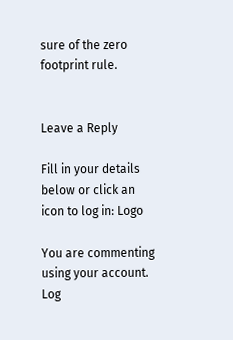sure of the zero footprint rule.


Leave a Reply

Fill in your details below or click an icon to log in: Logo

You are commenting using your account. Log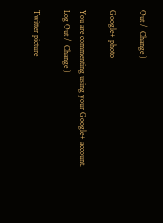Out /  Change )

Google+ photo

You are commenting using your Google+ account. Log Out /  Change )

Twitter picture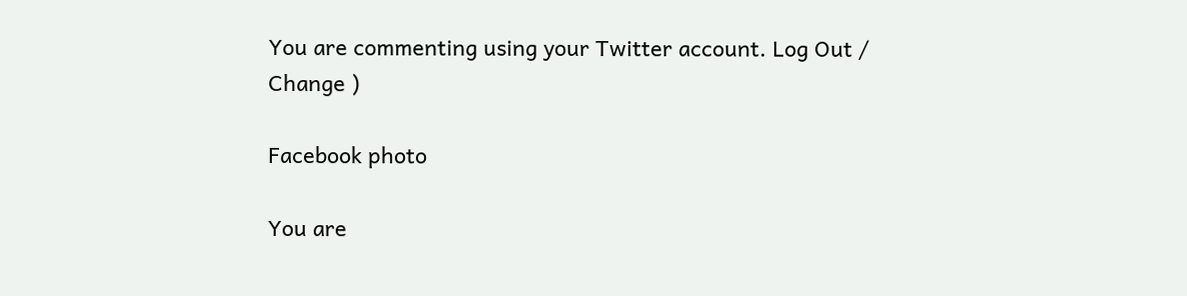You are commenting using your Twitter account. Log Out /  Change )

Facebook photo

You are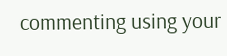commenting using your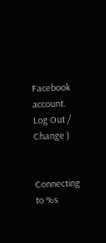Facebook account. Log Out /  Change )


Connecting to %s